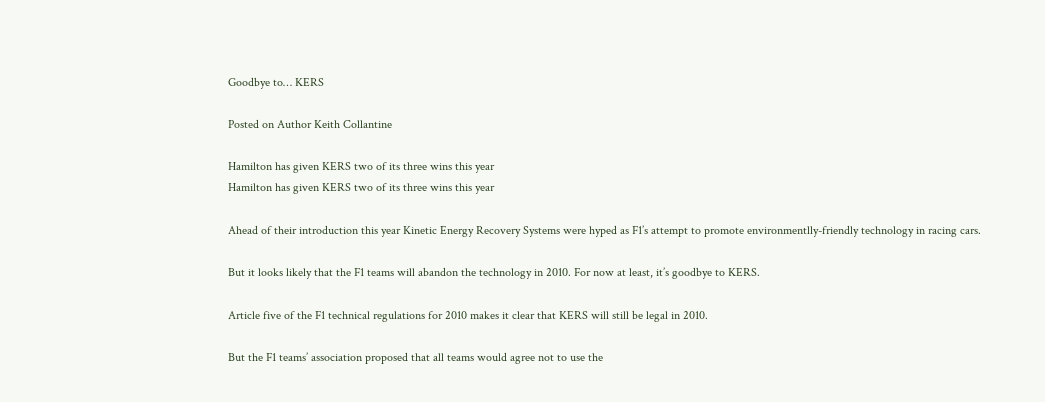Goodbye to… KERS

Posted on Author Keith Collantine

Hamilton has given KERS two of its three wins this year
Hamilton has given KERS two of its three wins this year

Ahead of their introduction this year Kinetic Energy Recovery Systems were hyped as F1’s attempt to promote environmentlly-friendly technology in racing cars.

But it looks likely that the F1 teams will abandon the technology in 2010. For now at least, it’s goodbye to KERS.

Article five of the F1 technical regulations for 2010 makes it clear that KERS will still be legal in 2010.

But the F1 teams’ association proposed that all teams would agree not to use the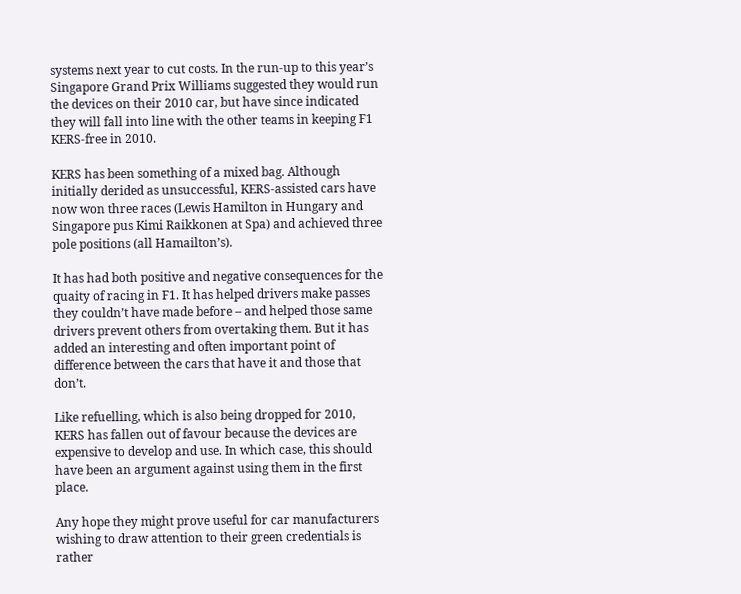systems next year to cut costs. In the run-up to this year’s Singapore Grand Prix Williams suggested they would run the devices on their 2010 car, but have since indicated they will fall into line with the other teams in keeping F1 KERS-free in 2010.

KERS has been something of a mixed bag. Although initially derided as unsuccessful, KERS-assisted cars have now won three races (Lewis Hamilton in Hungary and Singapore pus Kimi Raikkonen at Spa) and achieved three pole positions (all Hamailton’s).

It has had both positive and negative consequences for the quaity of racing in F1. It has helped drivers make passes they couldn’t have made before – and helped those same drivers prevent others from overtaking them. But it has added an interesting and often important point of difference between the cars that have it and those that don’t.

Like refuelling, which is also being dropped for 2010, KERS has fallen out of favour because the devices are expensive to develop and use. In which case, this should have been an argument against using them in the first place.

Any hope they might prove useful for car manufacturers wishing to draw attention to their green credentials is rather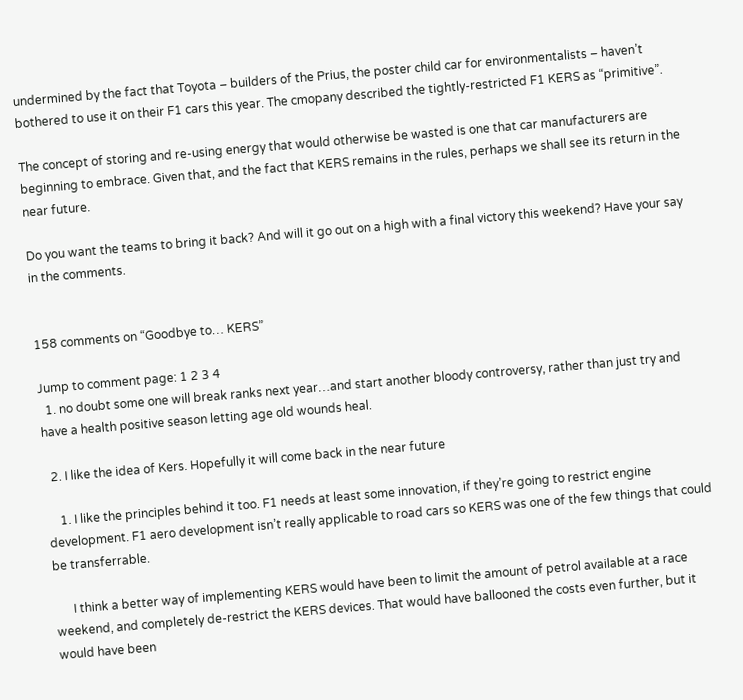undermined by the fact that Toyota – builders of the Prius, the poster child car for environmentalists – haven’t bothered to use it on their F1 cars this year. The cmopany described the tightly-restricted F1 KERS as “primitive”.

The concept of storing and re-using energy that would otherwise be wasted is one that car manufacturers are beginning to embrace. Given that, and the fact that KERS remains in the rules, perhaps we shall see its return in the near future.

Do you want the teams to bring it back? And will it go out on a high with a final victory this weekend? Have your say in the comments.


158 comments on “Goodbye to… KERS”

Jump to comment page: 1 2 3 4
  1. no doubt some one will break ranks next year…and start another bloody controversy, rather than just try and have a health positive season letting age old wounds heal.

  2. I like the idea of Kers. Hopefully it will come back in the near future

    1. I like the principles behind it too. F1 needs at least some innovation, if they’re going to restrict engine development. F1 aero development isn’t really applicable to road cars so KERS was one of the few things that could be transferrable.

      I think a better way of implementing KERS would have been to limit the amount of petrol available at a race weekend, and completely de-restrict the KERS devices. That would have ballooned the costs even further, but it would have been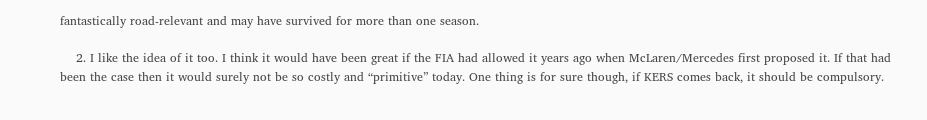fantastically road-relevant and may have survived for more than one season.

    2. I like the idea of it too. I think it would have been great if the FIA had allowed it years ago when McLaren/Mercedes first proposed it. If that had been the case then it would surely not be so costly and “primitive” today. One thing is for sure though, if KERS comes back, it should be compulsory.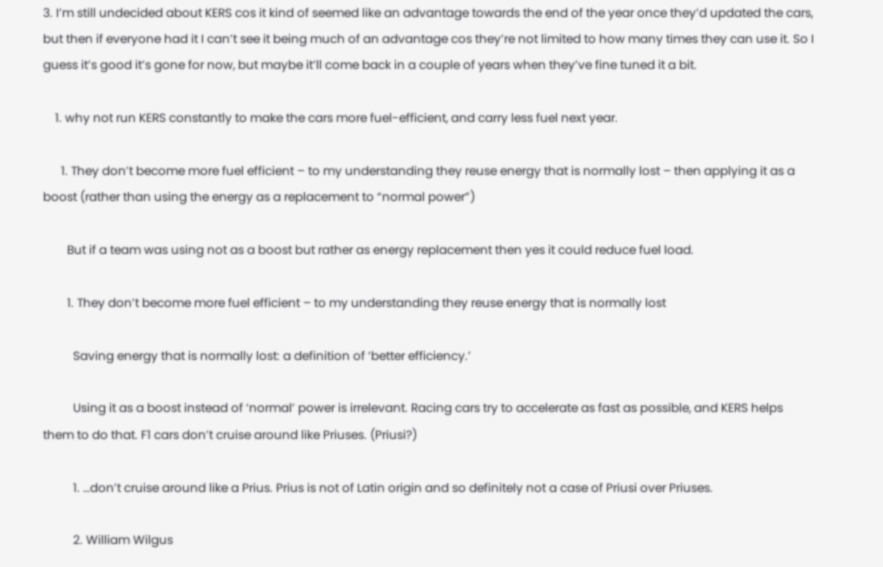3. I’m still undecided about KERS cos it kind of seemed like an advantage towards the end of the year once they’d updated the cars, but then if everyone had it I can’t see it being much of an advantage cos they’re not limited to how many times they can use it. So I guess it’s good it’s gone for now, but maybe it’ll come back in a couple of years when they’ve fine tuned it a bit.

    1. why not run KERS constantly to make the cars more fuel-efficient, and carry less fuel next year.

      1. They don’t become more fuel efficient – to my understanding they reuse energy that is normally lost – then applying it as a boost (rather than using the energy as a replacement to “normal power”)

        But if a team was using not as a boost but rather as energy replacement then yes it could reduce fuel load.

        1. They don’t become more fuel efficient – to my understanding they reuse energy that is normally lost

          Saving energy that is normally lost: a definition of ‘better efficiency.’

          Using it as a boost instead of ‘normal’ power is irrelevant. Racing cars try to accelerate as fast as possible, and KERS helps them to do that. F1 cars don’t cruise around like Priuses. (Priusi?)

          1. …don’t cruise around like a Prius. Prius is not of Latin origin and so definitely not a case of Priusi over Priuses.

          2. William Wilgus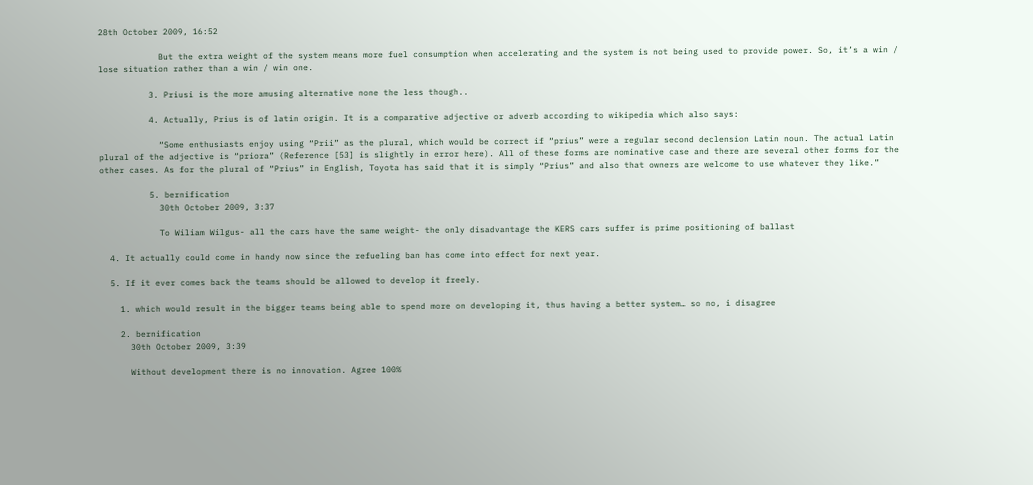28th October 2009, 16:52

            But the extra weight of the system means more fuel consumption when accelerating and the system is not being used to provide power. So, it’s a win / lose situation rather than a win / win one.

          3. Priusi is the more amusing alternative none the less though..

          4. Actually, Prius is of latin origin. It is a comparative adjective or adverb according to wikipedia which also says:

            “Some enthusiasts enjoy using “Prii” as the plural, which would be correct if “prius” were a regular second declension Latin noun. The actual Latin plural of the adjective is “priora” (Reference [53] is slightly in error here). All of these forms are nominative case and there are several other forms for the other cases. As for the plural of “Prius” in English, Toyota has said that it is simply “Prius” and also that owners are welcome to use whatever they like.”

          5. bernification
            30th October 2009, 3:37

            To Wiliam Wilgus- all the cars have the same weight- the only disadvantage the KERS cars suffer is prime positioning of ballast

  4. It actually could come in handy now since the refueling ban has come into effect for next year.

  5. If it ever comes back the teams should be allowed to develop it freely.

    1. which would result in the bigger teams being able to spend more on developing it, thus having a better system… so no, i disagree

    2. bernification
      30th October 2009, 3:39

      Without development there is no innovation. Agree 100%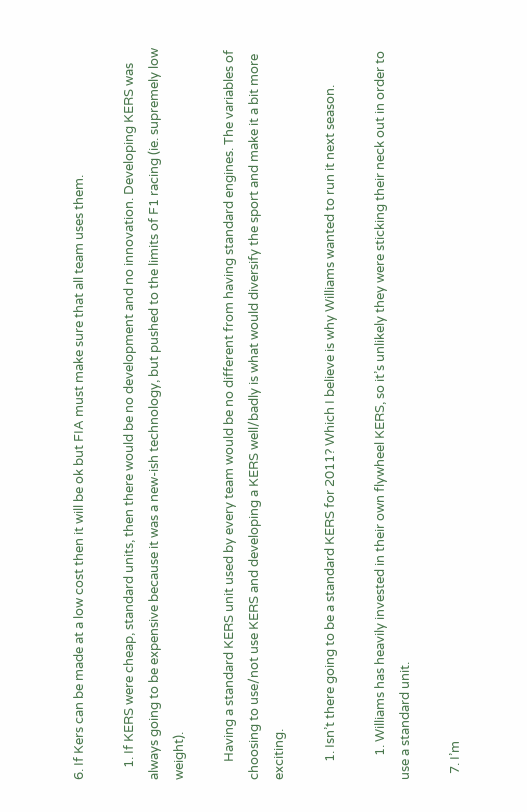6. If Kers can be made at a low cost then it will be ok but FIA must make sure that all team uses them.

    1. If KERS were cheap, standard units, then there would be no development and no innovation. Developing KERS was always going to be expensive because it was a new-ish technology, but pushed to the limits of F1 racing (ie. supremely low weight).

      Having a standard KERS unit used by every team would be no different from having standard engines. The variables of choosing to use/not use KERS and developing a KERS well/badly is what would diversify the sport and make it a bit more exciting.

      1. Isn’t there going to be a standard KERS for 2011? Which I believe is why Williams wanted to run it next season.

        1. Williams has heavily invested in their own flywheel KERS, so it’s unlikely they were sticking their neck out in order to use a standard unit.

  7. I’m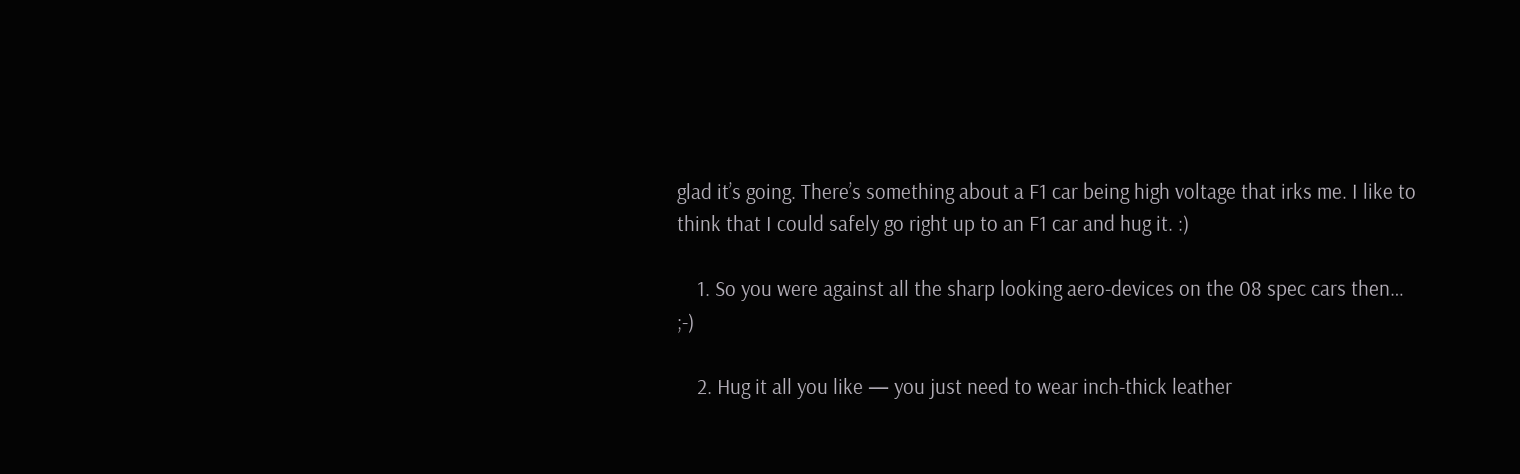glad it’s going. There’s something about a F1 car being high voltage that irks me. I like to think that I could safely go right up to an F1 car and hug it. :)

    1. So you were against all the sharp looking aero-devices on the 08 spec cars then… ;-)

    2. Hug it all you like — you just need to wear inch-thick leather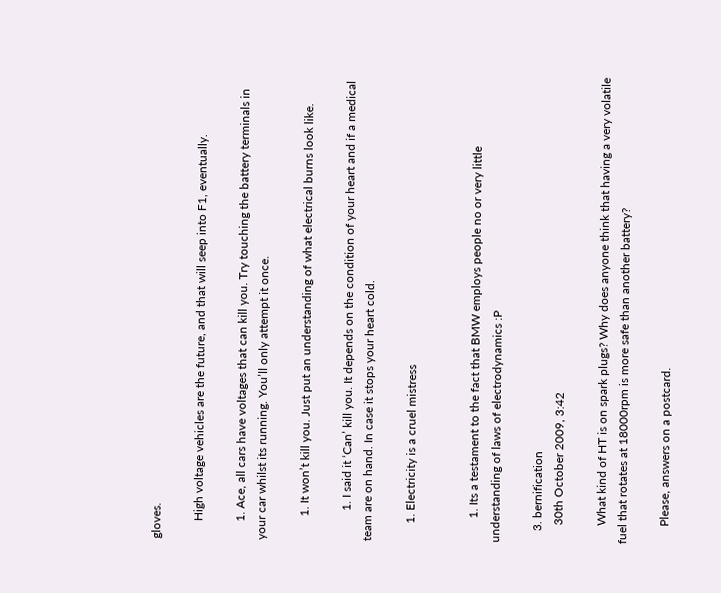gloves.

      High voltage vehicles are the future, and that will seep into F1, eventually.

      1. Ace, all cars have voltages that can kill you. Try touching the battery terminals in your car whilst its running. You’ll only attempt it once.

        1. It won’t kill you. Just put an understanding of what electrical burns look like.

          1. I said it ‘Can’ kill you. It depends on the condition of your heart and if a medical team are on hand. In case it stops your heart cold.

      1. Electricity is a cruel mistress


        1. Its a testament to the fact that BMW employs people no or very little understanding of laws of electrodynamics :P

    3. bernification
      30th October 2009, 3:42

      What kind of HT is on spark plugs? Why does anyone think that having a very volatile fuel that rotates at 18000rpm is more safe than another battery?

      Please, answers on a postcard.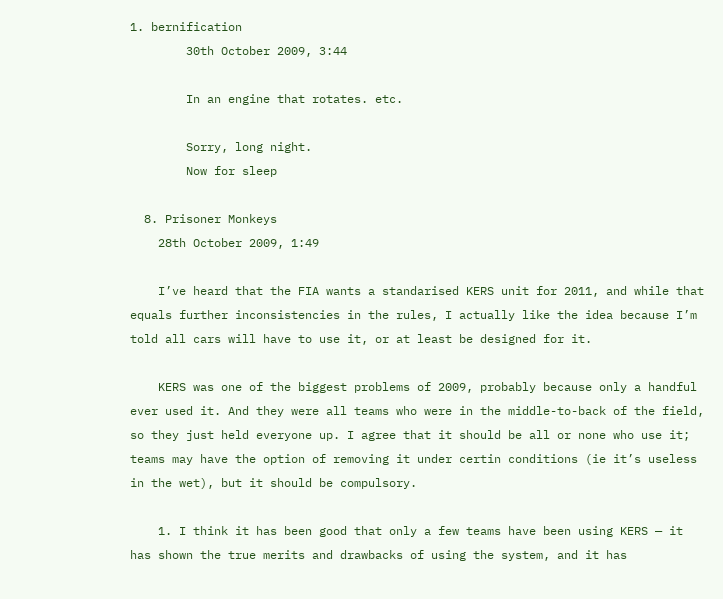1. bernification
        30th October 2009, 3:44

        In an engine that rotates. etc.

        Sorry, long night.
        Now for sleep

  8. Prisoner Monkeys
    28th October 2009, 1:49

    I’ve heard that the FIA wants a standarised KERS unit for 2011, and while that equals further inconsistencies in the rules, I actually like the idea because I’m told all cars will have to use it, or at least be designed for it.

    KERS was one of the biggest problems of 2009, probably because only a handful ever used it. And they were all teams who were in the middle-to-back of the field, so they just held everyone up. I agree that it should be all or none who use it; teams may have the option of removing it under certin conditions (ie it’s useless in the wet), but it should be compulsory.

    1. I think it has been good that only a few teams have been using KERS — it has shown the true merits and drawbacks of using the system, and it has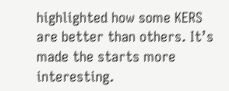highlighted how some KERS are better than others. It’s made the starts more interesting.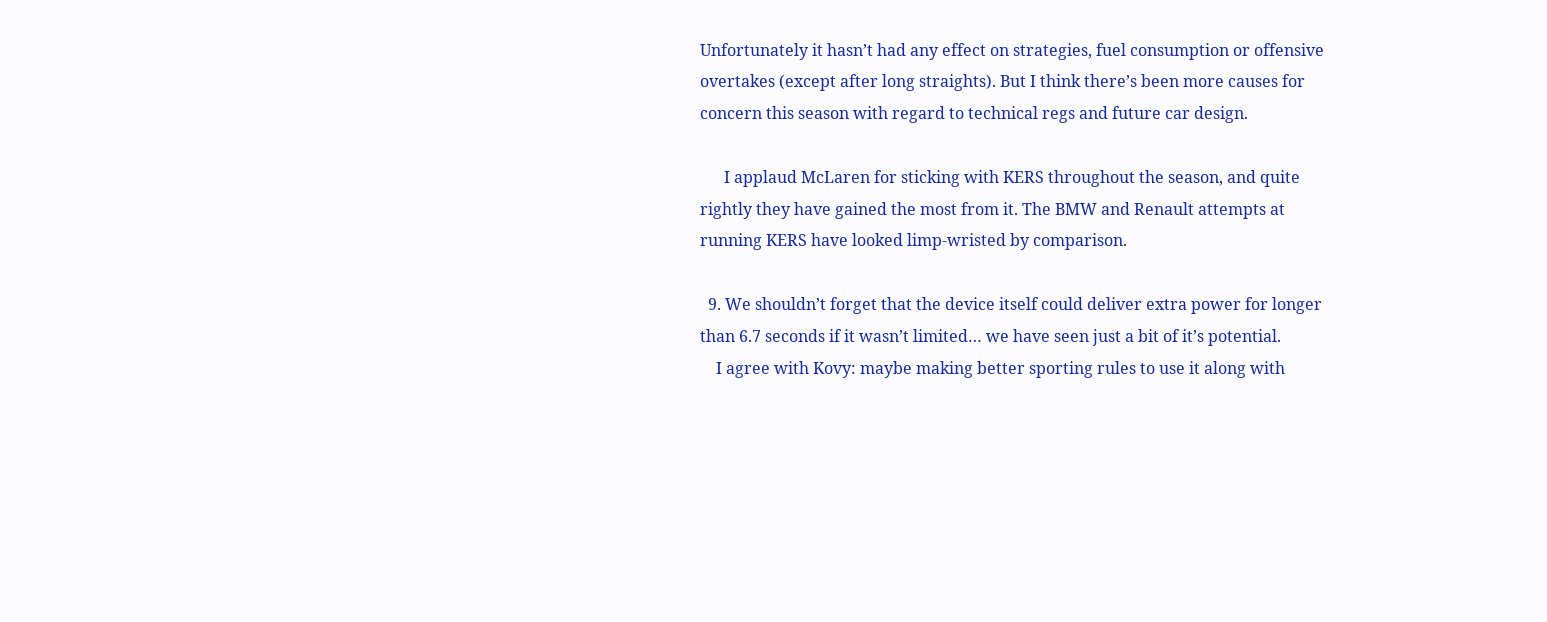Unfortunately it hasn’t had any effect on strategies, fuel consumption or offensive overtakes (except after long straights). But I think there’s been more causes for concern this season with regard to technical regs and future car design.

      I applaud McLaren for sticking with KERS throughout the season, and quite rightly they have gained the most from it. The BMW and Renault attempts at running KERS have looked limp-wristed by comparison.

  9. We shouldn’t forget that the device itself could deliver extra power for longer than 6.7 seconds if it wasn’t limited… we have seen just a bit of it’s potential.
    I agree with Kovy: maybe making better sporting rules to use it along with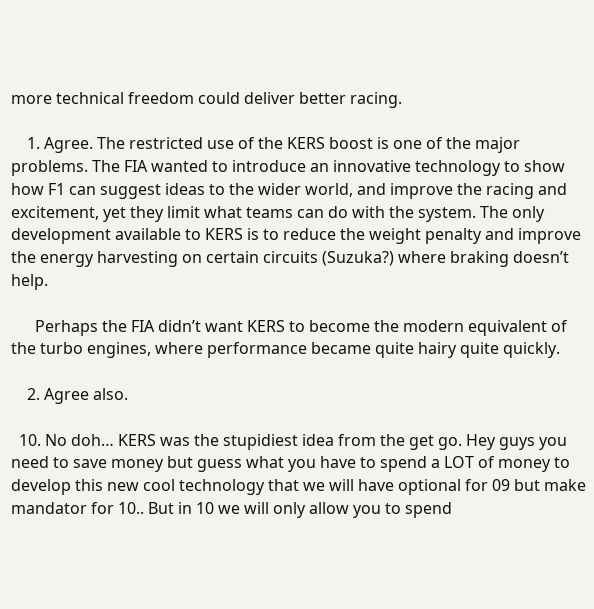more technical freedom could deliver better racing.

    1. Agree. The restricted use of the KERS boost is one of the major problems. The FIA wanted to introduce an innovative technology to show how F1 can suggest ideas to the wider world, and improve the racing and excitement, yet they limit what teams can do with the system. The only development available to KERS is to reduce the weight penalty and improve the energy harvesting on certain circuits (Suzuka?) where braking doesn’t help.

      Perhaps the FIA didn’t want KERS to become the modern equivalent of the turbo engines, where performance became quite hairy quite quickly.

    2. Agree also.

  10. No doh… KERS was the stupidiest idea from the get go. Hey guys you need to save money but guess what you have to spend a LOT of money to develop this new cool technology that we will have optional for 09 but make mandator for 10.. But in 10 we will only allow you to spend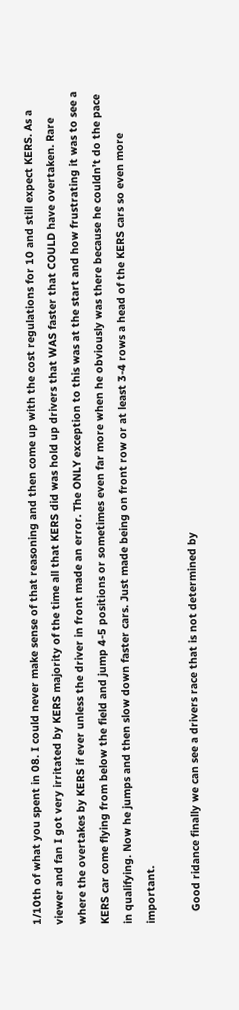1/10th of what you spent in 08. I could never make sense of that reasoning and then come up with the cost regulations for 10 and still expect KERS. As a viewer and fan I got very irritated by KERS majority of the time all that KERS did was hold up drivers that WAS faster that COULD have overtaken. Rare where the overtakes by KERS if ever unless the driver in front made an error. The ONLY exception to this was at the start and how frustrating it was to see a KERS car come flying from below the field and jump 4-5 positions or sometimes even far more when he obviously was there because he couldn’t do the pace in qualifying. Now he jumps and then slow down faster cars. Just made being on front row or at least 3-4 rows a head of the KERS cars so even more important.

    Good ridance finally we can see a drivers race that is not determined by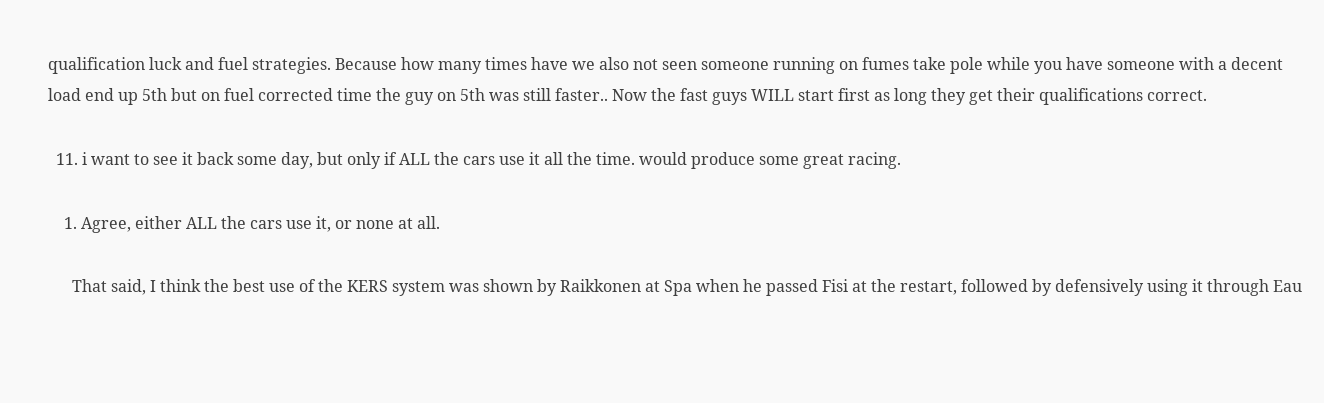qualification luck and fuel strategies. Because how many times have we also not seen someone running on fumes take pole while you have someone with a decent load end up 5th but on fuel corrected time the guy on 5th was still faster.. Now the fast guys WILL start first as long they get their qualifications correct.

  11. i want to see it back some day, but only if ALL the cars use it all the time. would produce some great racing.

    1. Agree, either ALL the cars use it, or none at all.

      That said, I think the best use of the KERS system was shown by Raikkonen at Spa when he passed Fisi at the restart, followed by defensively using it through Eau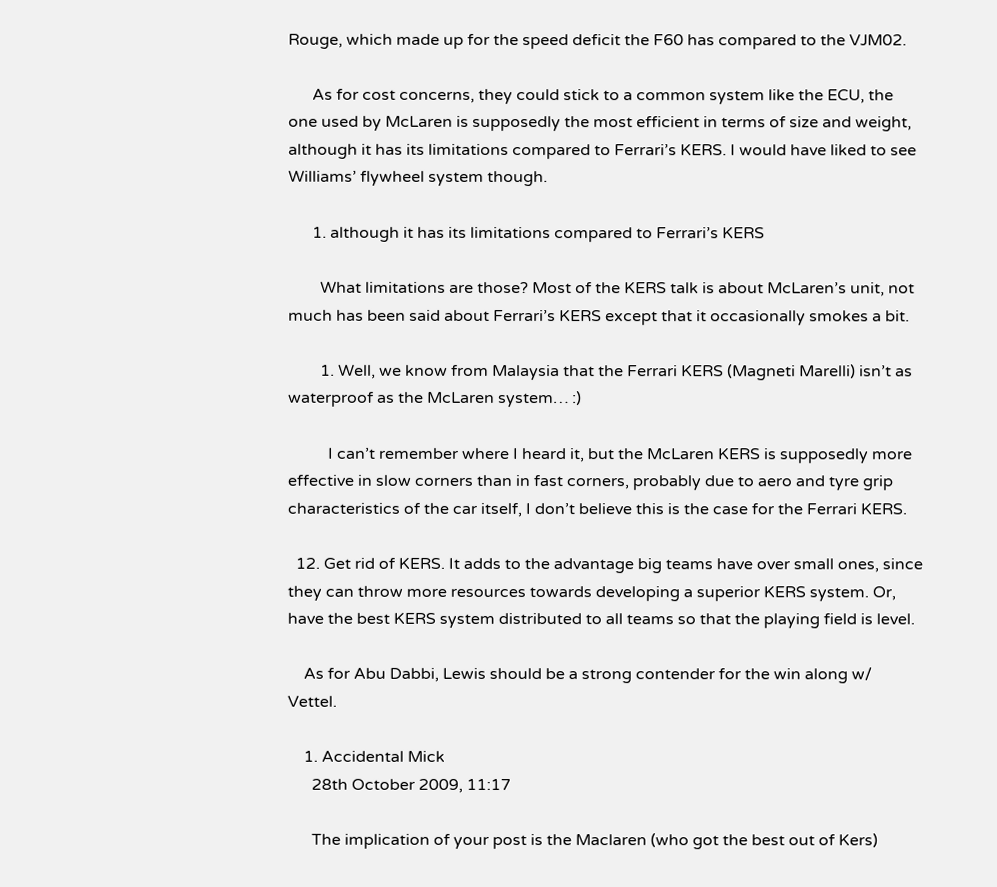Rouge, which made up for the speed deficit the F60 has compared to the VJM02.

      As for cost concerns, they could stick to a common system like the ECU, the one used by McLaren is supposedly the most efficient in terms of size and weight, although it has its limitations compared to Ferrari’s KERS. I would have liked to see Williams’ flywheel system though.

      1. although it has its limitations compared to Ferrari’s KERS

        What limitations are those? Most of the KERS talk is about McLaren’s unit, not much has been said about Ferrari’s KERS except that it occasionally smokes a bit.

        1. Well, we know from Malaysia that the Ferrari KERS (Magneti Marelli) isn’t as waterproof as the McLaren system… :)

          I can’t remember where I heard it, but the McLaren KERS is supposedly more effective in slow corners than in fast corners, probably due to aero and tyre grip characteristics of the car itself, I don’t believe this is the case for the Ferrari KERS.

  12. Get rid of KERS. It adds to the advantage big teams have over small ones, since they can throw more resources towards developing a superior KERS system. Or, have the best KERS system distributed to all teams so that the playing field is level.

    As for Abu Dabbi, Lewis should be a strong contender for the win along w/ Vettel.

    1. Accidental Mick
      28th October 2009, 11:17

      The implication of your post is the Maclaren (who got the best out of Kers)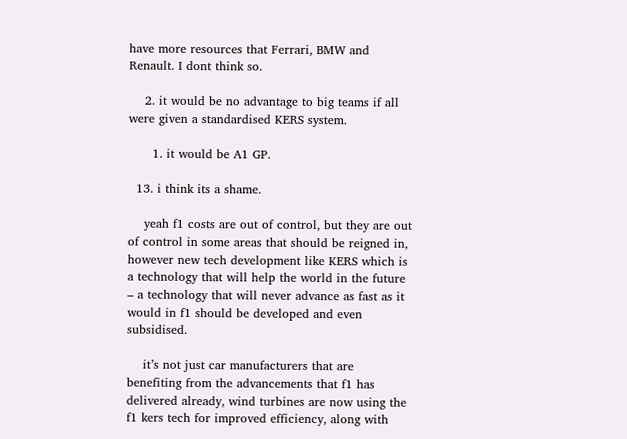have more resources that Ferrari, BMW and Renault. I dont think so.

    2. it would be no advantage to big teams if all were given a standardised KERS system.

      1. it would be A1 GP.

  13. i think its a shame.

    yeah f1 costs are out of control, but they are out of control in some areas that should be reigned in, however new tech development like KERS which is a technology that will help the world in the future – a technology that will never advance as fast as it would in f1 should be developed and even subsidised.

    it’s not just car manufacturers that are benefiting from the advancements that f1 has delivered already, wind turbines are now using the f1 kers tech for improved efficiency, along with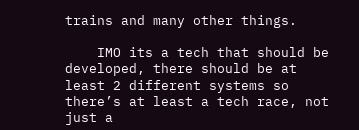trains and many other things.

    IMO its a tech that should be developed, there should be at least 2 different systems so there’s at least a tech race, not just a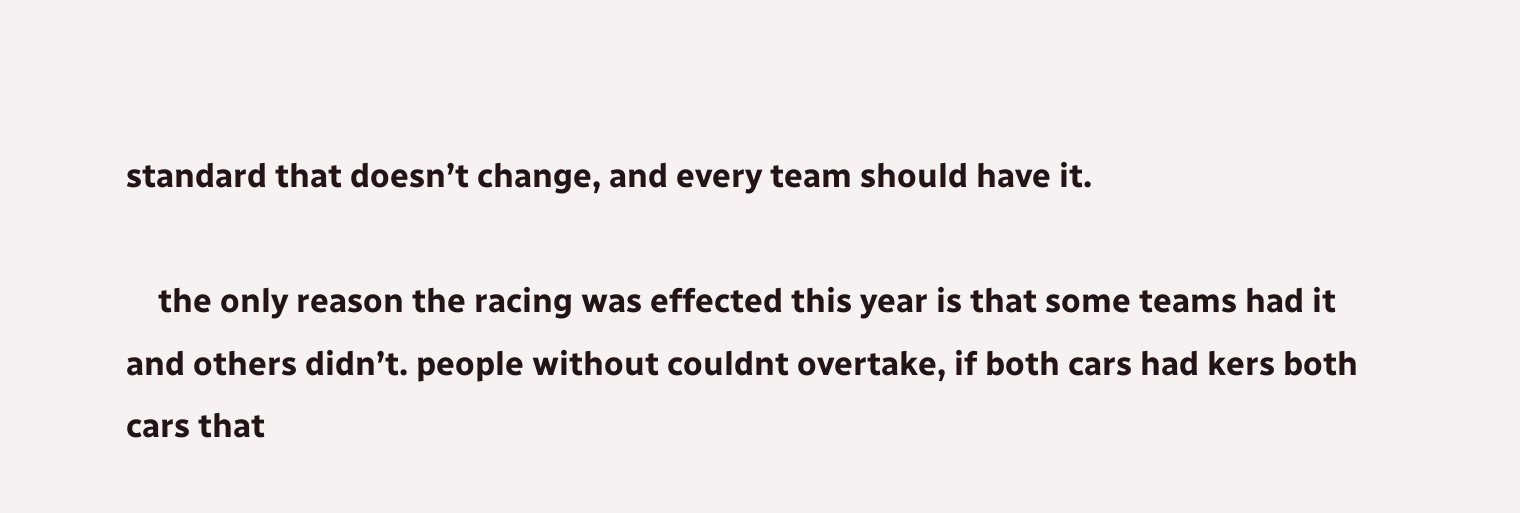standard that doesn’t change, and every team should have it.

    the only reason the racing was effected this year is that some teams had it and others didn’t. people without couldnt overtake, if both cars had kers both cars that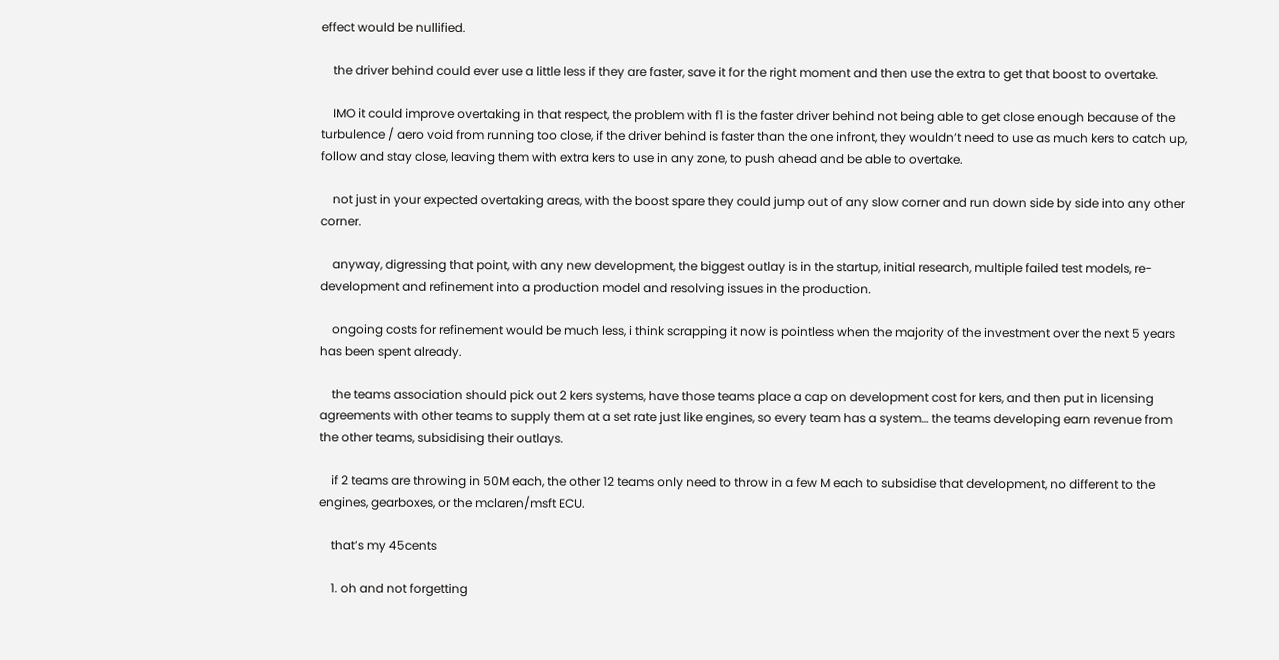effect would be nullified.

    the driver behind could ever use a little less if they are faster, save it for the right moment and then use the extra to get that boost to overtake.

    IMO it could improve overtaking in that respect, the problem with f1 is the faster driver behind not being able to get close enough because of the turbulence / aero void from running too close, if the driver behind is faster than the one infront, they wouldn’t need to use as much kers to catch up, follow and stay close, leaving them with extra kers to use in any zone, to push ahead and be able to overtake.

    not just in your expected overtaking areas, with the boost spare they could jump out of any slow corner and run down side by side into any other corner.

    anyway, digressing that point, with any new development, the biggest outlay is in the startup, initial research, multiple failed test models, re-development and refinement into a production model and resolving issues in the production.

    ongoing costs for refinement would be much less, i think scrapping it now is pointless when the majority of the investment over the next 5 years has been spent already.

    the teams association should pick out 2 kers systems, have those teams place a cap on development cost for kers, and then put in licensing agreements with other teams to supply them at a set rate just like engines, so every team has a system… the teams developing earn revenue from the other teams, subsidising their outlays.

    if 2 teams are throwing in 50M each, the other 12 teams only need to throw in a few M each to subsidise that development, no different to the engines, gearboxes, or the mclaren/msft ECU.

    that’s my 45cents

    1. oh and not forgetting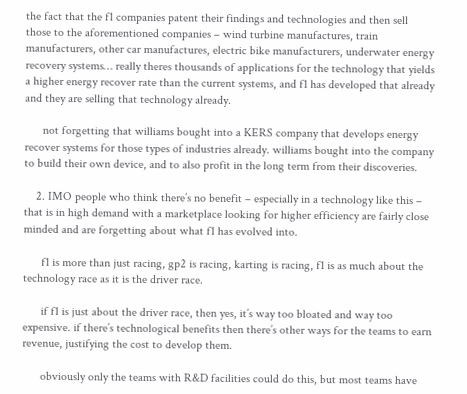the fact that the f1 companies patent their findings and technologies and then sell those to the aforementioned companies – wind turbine manufactures, train manufacturers, other car manufactures, electric bike manufacturers, underwater energy recovery systems… really theres thousands of applications for the technology that yields a higher energy recover rate than the current systems, and f1 has developed that already and they are selling that technology already.

      not forgetting that williams bought into a KERS company that develops energy recover systems for those types of industries already. williams bought into the company to build their own device, and to also profit in the long term from their discoveries.

    2. IMO people who think there’s no benefit – especially in a technology like this – that is in high demand with a marketplace looking for higher efficiency are fairly close minded and are forgetting about what f1 has evolved into.

      f1 is more than just racing, gp2 is racing, karting is racing, f1 is as much about the technology race as it is the driver race.

      if f1 is just about the driver race, then yes, it’s way too bloated and way too expensive. if there’s technological benefits then there’s other ways for the teams to earn revenue, justifying the cost to develop them.

      obviously only the teams with R&D facilities could do this, but most teams have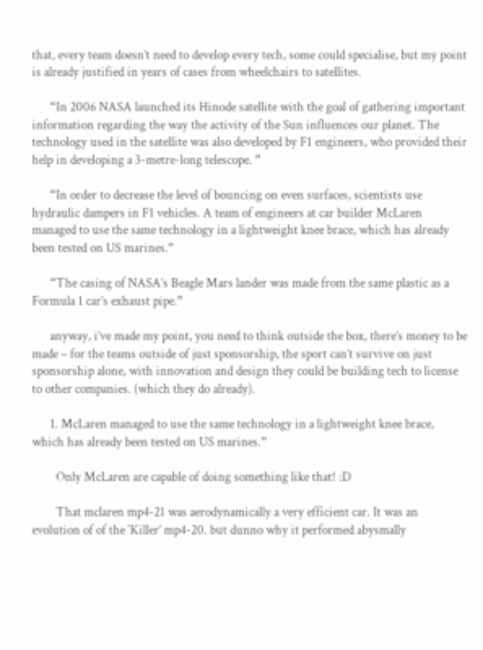that, every team doesn’t need to develop every tech, some could specialise, but my point is already justified in years of cases from wheelchairs to satellites.

      “In 2006 NASA launched its Hinode satellite with the goal of gathering important information regarding the way the activity of the Sun influences our planet. The technology used in the satellite was also developed by F1 engineers, who provided their help in developing a 3-metre-long telescope. ”

      “In order to decrease the level of bouncing on even surfaces, scientists use hydraulic dampers in F1 vehicles. A team of engineers at car builder McLaren managed to use the same technology in a lightweight knee brace, which has already been tested on US marines.”

      “The casing of NASA’s Beagle Mars lander was made from the same plastic as a Formula 1 car’s exhaust pipe.”

      anyway, i’ve made my point, you need to think outside the box, there’s money to be made – for the teams outside of just sponsorship, the sport can’t survive on just sponsorship alone, with innovation and design they could be building tech to license to other companies. (which they do already).

      1. McLaren managed to use the same technology in a lightweight knee brace, which has already been tested on US marines.”

        Only McLaren are capable of doing something like that! :D

        That mclaren mp4-21 was aerodynamically a very efficient car. It was an evolution of of the ‘Killer’ mp4-20. but dunno why it performed abysmally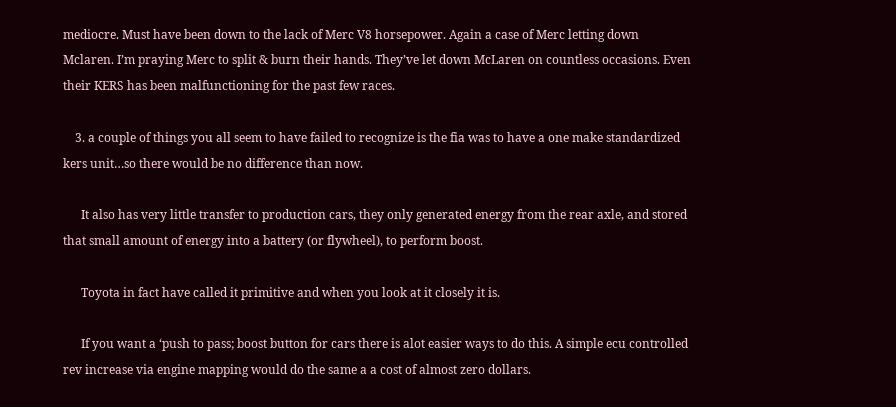mediocre. Must have been down to the lack of Merc V8 horsepower. Again a case of Merc letting down Mclaren. I’m praying Merc to split & burn their hands. They’ve let down McLaren on countless occasions. Even their KERS has been malfunctioning for the past few races.

    3. a couple of things you all seem to have failed to recognize is the fia was to have a one make standardized kers unit…so there would be no difference than now.

      It also has very little transfer to production cars, they only generated energy from the rear axle, and stored that small amount of energy into a battery (or flywheel), to perform boost.

      Toyota in fact have called it primitive and when you look at it closely it is.

      If you want a ‘push to pass; boost button for cars there is alot easier ways to do this. A simple ecu controlled rev increase via engine mapping would do the same a a cost of almost zero dollars.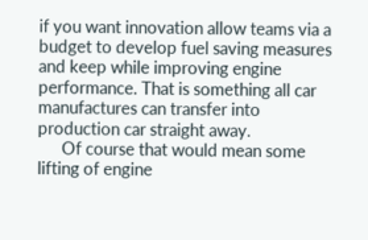if you want innovation allow teams via a budget to develop fuel saving measures and keep while improving engine performance. That is something all car manufactures can transfer into production car straight away.
      Of course that would mean some lifting of engine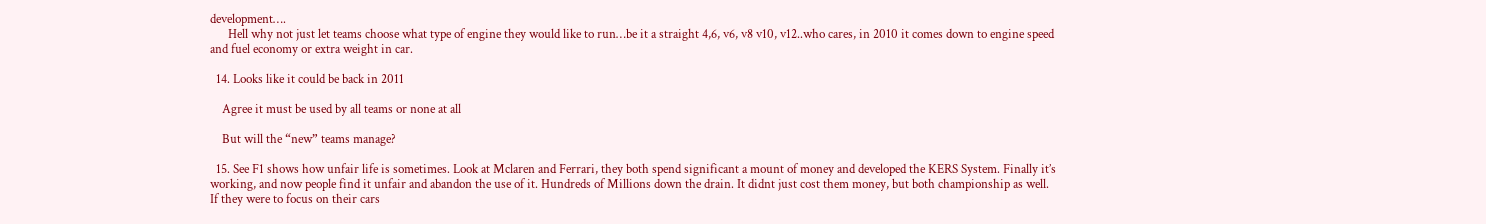development….
      Hell why not just let teams choose what type of engine they would like to run…be it a straight 4,6, v6, v8 v10, v12..who cares, in 2010 it comes down to engine speed and fuel economy or extra weight in car.

  14. Looks like it could be back in 2011

    Agree it must be used by all teams or none at all

    But will the “new” teams manage?

  15. See F1 shows how unfair life is sometimes. Look at Mclaren and Ferrari, they both spend significant a mount of money and developed the KERS System. Finally it’s working, and now people find it unfair and abandon the use of it. Hundreds of Millions down the drain. It didnt just cost them money, but both championship as well. If they were to focus on their cars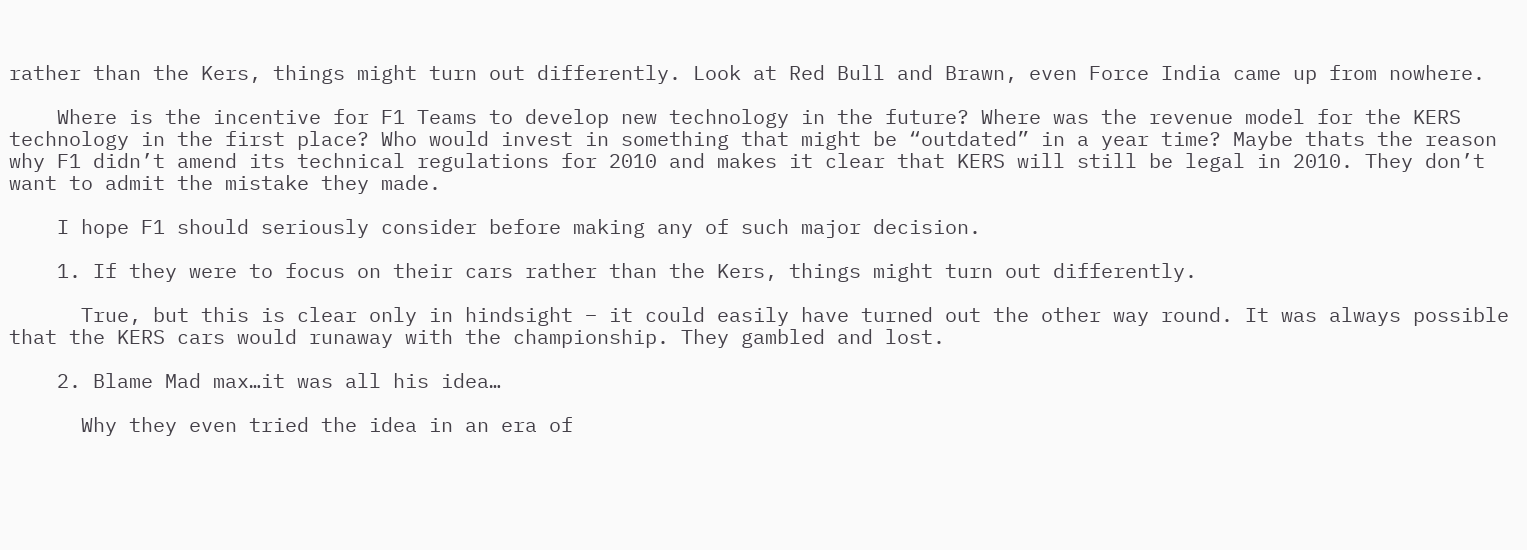rather than the Kers, things might turn out differently. Look at Red Bull and Brawn, even Force India came up from nowhere.

    Where is the incentive for F1 Teams to develop new technology in the future? Where was the revenue model for the KERS technology in the first place? Who would invest in something that might be “outdated” in a year time? Maybe thats the reason why F1 didn’t amend its technical regulations for 2010 and makes it clear that KERS will still be legal in 2010. They don’t want to admit the mistake they made.

    I hope F1 should seriously consider before making any of such major decision.

    1. If they were to focus on their cars rather than the Kers, things might turn out differently.

      True, but this is clear only in hindsight – it could easily have turned out the other way round. It was always possible that the KERS cars would runaway with the championship. They gambled and lost.

    2. Blame Mad max…it was all his idea…

      Why they even tried the idea in an era of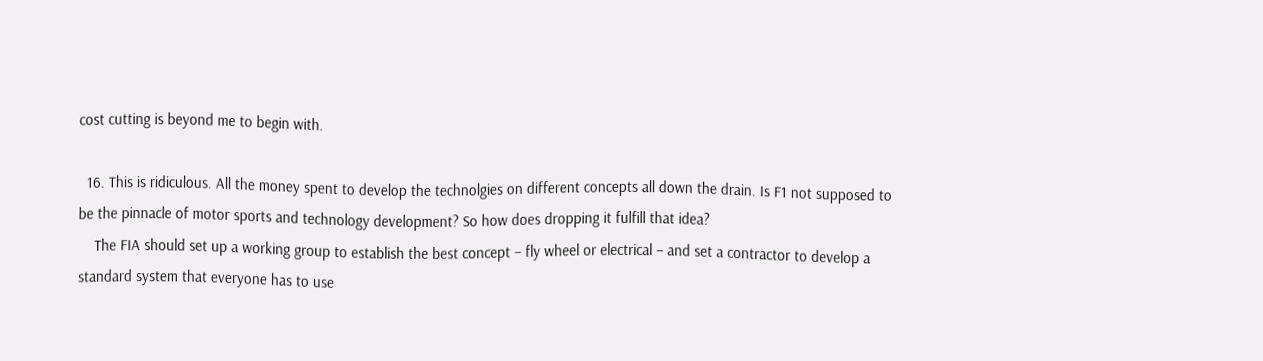cost cutting is beyond me to begin with.

  16. This is ridiculous. All the money spent to develop the technolgies on different concepts all down the drain. Is F1 not supposed to be the pinnacle of motor sports and technology development? So how does dropping it fulfill that idea?
    The FIA should set up a working group to establish the best concept – fly wheel or electrical – and set a contractor to develop a standard system that everyone has to use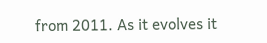from 2011. As it evolves it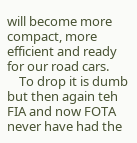will become more compact, more efficient and ready for our road cars.
    To drop it is dumb but then again teh FIA and now FOTA never have had the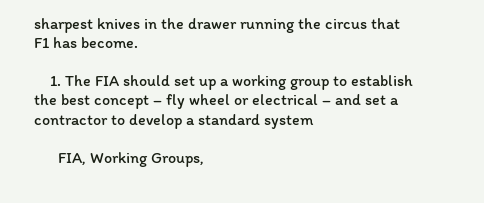sharpest knives in the drawer running the circus that F1 has become.

    1. The FIA should set up a working group to establish the best concept – fly wheel or electrical – and set a contractor to develop a standard system

      FIA, Working Groups,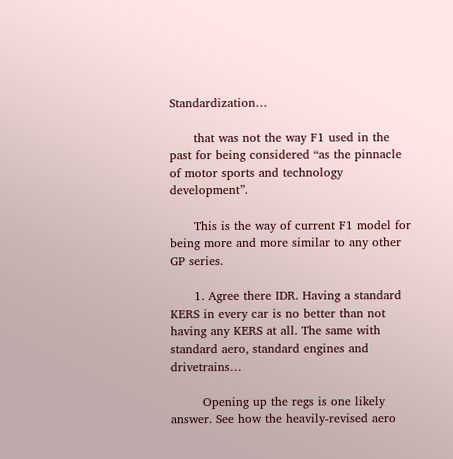Standardization…

      that was not the way F1 used in the past for being considered “as the pinnacle of motor sports and technology development”.

      This is the way of current F1 model for being more and more similar to any other GP series.

      1. Agree there IDR. Having a standard KERS in every car is no better than not having any KERS at all. The same with standard aero, standard engines and drivetrains…

        Opening up the regs is one likely answer. See how the heavily-revised aero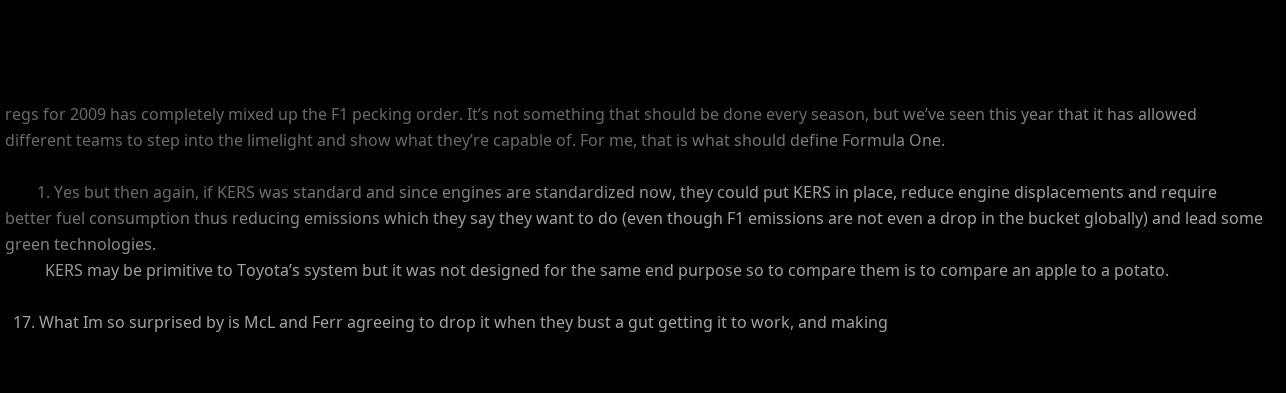regs for 2009 has completely mixed up the F1 pecking order. It’s not something that should be done every season, but we’ve seen this year that it has allowed different teams to step into the limelight and show what they’re capable of. For me, that is what should define Formula One.

        1. Yes but then again, if KERS was standard and since engines are standardized now, they could put KERS in place, reduce engine displacements and require better fuel consumption thus reducing emissions which they say they want to do (even though F1 emissions are not even a drop in the bucket globally) and lead some green technologies.
          KERS may be primitive to Toyota’s system but it was not designed for the same end purpose so to compare them is to compare an apple to a potato.

  17. What Im so surprised by is McL and Ferr agreeing to drop it when they bust a gut getting it to work, and making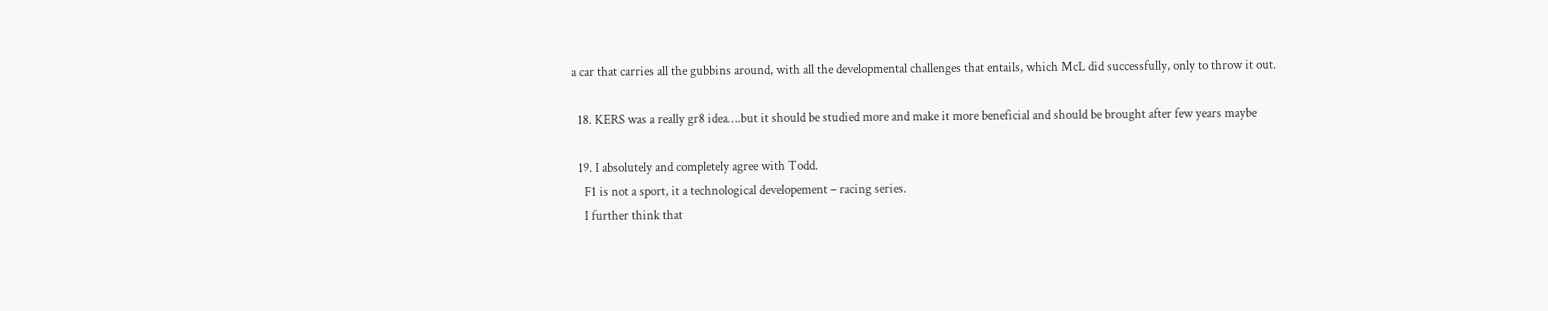a car that carries all the gubbins around, with all the developmental challenges that entails, which McL did successfully, only to throw it out.

  18. KERS was a really gr8 idea….but it should be studied more and make it more beneficial and should be brought after few years maybe

  19. I absolutely and completely agree with Todd.
    F1 is not a sport, it a technological developement – racing series.
    I further think that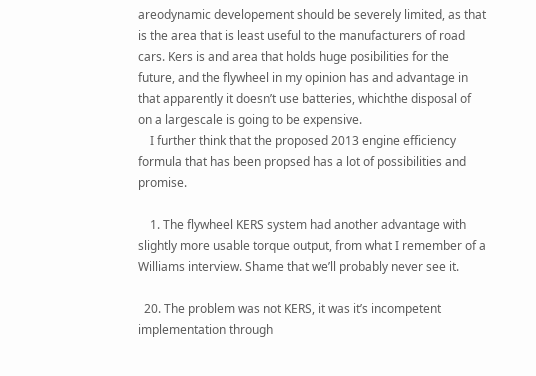areodynamic developement should be severely limited, as that is the area that is least useful to the manufacturers of road cars. Kers is and area that holds huge posibilities for the future, and the flywheel in my opinion has and advantage in that apparently it doesn’t use batteries, whichthe disposal of on a largescale is going to be expensive.
    I further think that the proposed 2013 engine efficiency formula that has been propsed has a lot of possibilities and promise.

    1. The flywheel KERS system had another advantage with slightly more usable torque output, from what I remember of a Williams interview. Shame that we’ll probably never see it.

  20. The problem was not KERS, it was it’s incompetent implementation through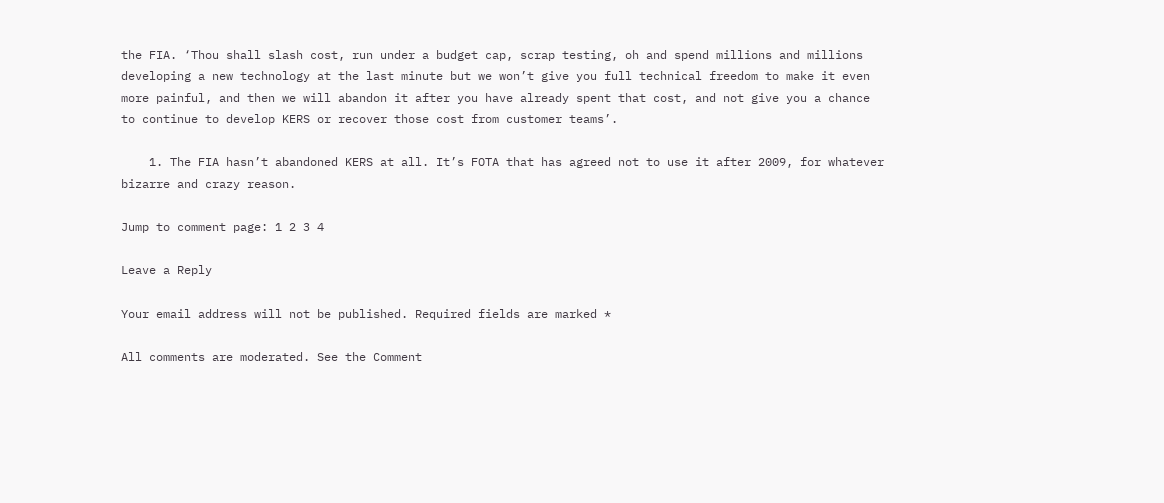the FIA. ‘Thou shall slash cost, run under a budget cap, scrap testing, oh and spend millions and millions developing a new technology at the last minute but we won’t give you full technical freedom to make it even more painful, and then we will abandon it after you have already spent that cost, and not give you a chance to continue to develop KERS or recover those cost from customer teams’.

    1. The FIA hasn’t abandoned KERS at all. It’s FOTA that has agreed not to use it after 2009, for whatever bizarre and crazy reason.

Jump to comment page: 1 2 3 4

Leave a Reply

Your email address will not be published. Required fields are marked *

All comments are moderated. See the Comment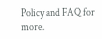Policy and FAQ for more.